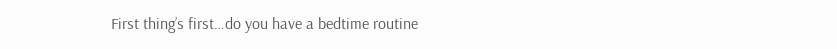First thing’s first…do you have a bedtime routine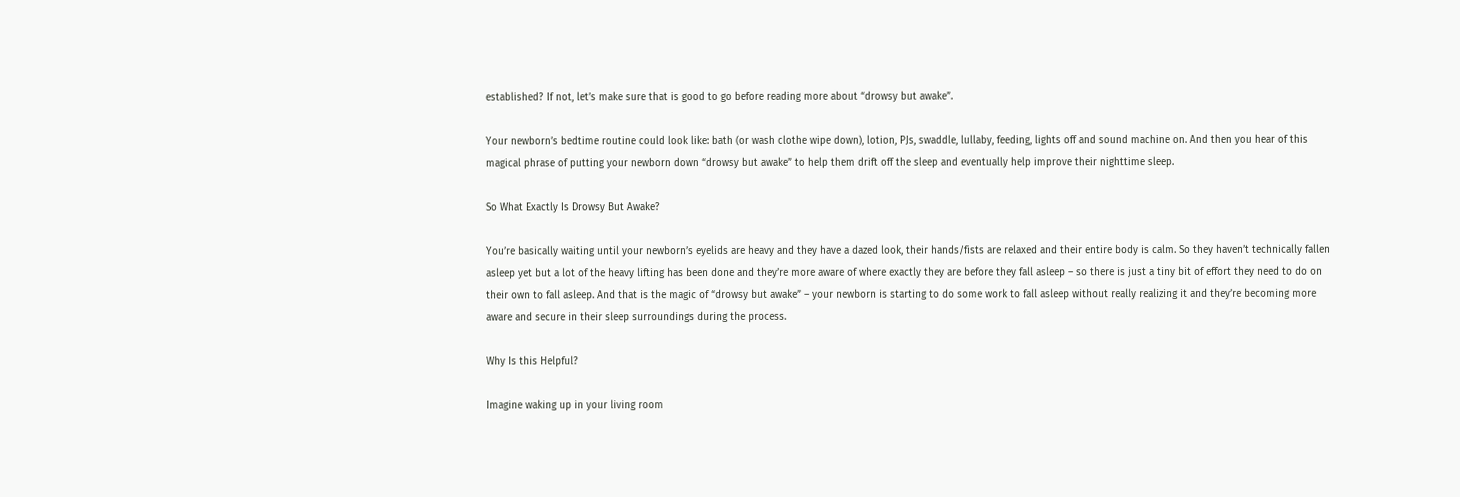established? If not, let’s make sure that is good to go before reading more about “drowsy but awake”.

Your newborn’s bedtime routine could look like: bath (or wash clothe wipe down), lotion, PJs, swaddle, lullaby, feeding, lights off and sound machine on. And then you hear of this magical phrase of putting your newborn down “drowsy but awake” to help them drift off the sleep and eventually help improve their nighttime sleep.

So What Exactly Is Drowsy But Awake?

You’re basically waiting until your newborn’s eyelids are heavy and they have a dazed look, their hands/fists are relaxed and their entire body is calm. So they haven’t technically fallen asleep yet but a lot of the heavy lifting has been done and they’re more aware of where exactly they are before they fall asleep – so there is just a tiny bit of effort they need to do on their own to fall asleep. And that is the magic of “drowsy but awake” – your newborn is starting to do some work to fall asleep without really realizing it and they’re becoming more aware and secure in their sleep surroundings during the process.

Why Is this Helpful?

Imagine waking up in your living room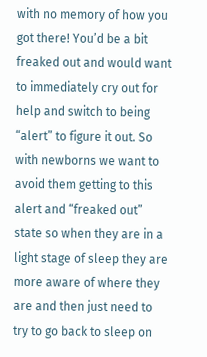with no memory of how you got there! You’d be a bit freaked out and would want to immediately cry out for help and switch to being “alert” to figure it out. So with newborns we want to avoid them getting to this alert and “freaked out” state so when they are in a light stage of sleep they are more aware of where they are and then just need to try to go back to sleep on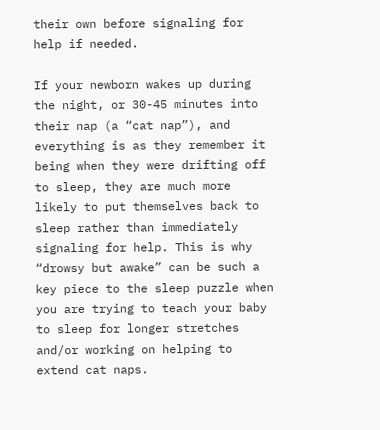their own before signaling for help if needed.

If your newborn wakes up during the night, or 30-45 minutes into their nap (a “cat nap”), and everything is as they remember it being when they were drifting off to sleep, they are much more likely to put themselves back to sleep rather than immediately signaling for help. This is why “drowsy but awake” can be such a key piece to the sleep puzzle when you are trying to teach your baby to sleep for longer stretches and/or working on helping to extend cat naps.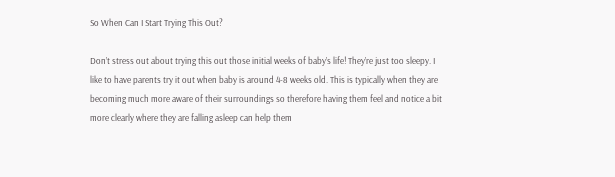So When Can I Start Trying This Out?

Don’t stress out about trying this out those initial weeks of baby’s life! They’re just too sleepy. I like to have parents try it out when baby is around 4-8 weeks old. This is typically when they are becoming much more aware of their surroundings so therefore having them feel and notice a bit more clearly where they are falling asleep can help them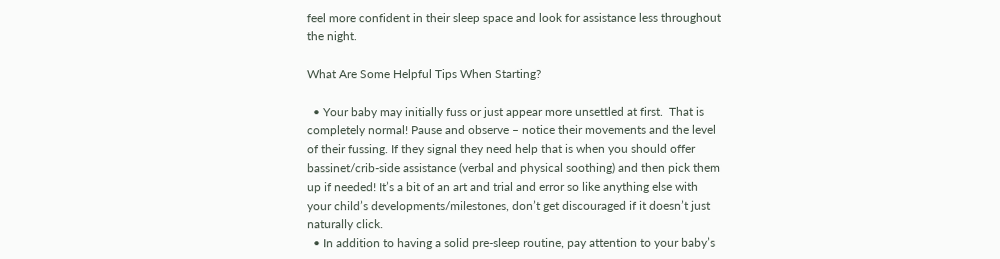feel more confident in their sleep space and look for assistance less throughout the night.

What Are Some Helpful Tips When Starting?

  • Your baby may initially fuss or just appear more unsettled at first.  That is completely normal! Pause and observe – notice their movements and the level of their fussing. If they signal they need help that is when you should offer bassinet/crib-side assistance (verbal and physical soothing) and then pick them up if needed! It’s a bit of an art and trial and error so like anything else with your child’s developments/milestones, don’t get discouraged if it doesn’t just naturally click.
  • In addition to having a solid pre-sleep routine, pay attention to your baby’s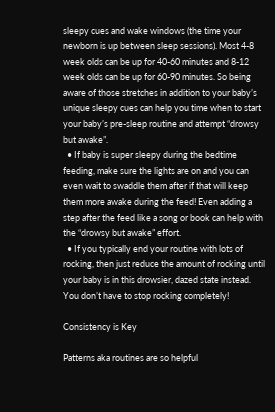sleepy cues and wake windows (the time your newborn is up between sleep sessions). Most 4-8 week olds can be up for 40-60 minutes and 8-12 week olds can be up for 60-90 minutes. So being aware of those stretches in addition to your baby’s unique sleepy cues can help you time when to start your baby’s pre-sleep routine and attempt “drowsy but awake”.
  • If baby is super sleepy during the bedtime feeding, make sure the lights are on and you can even wait to swaddle them after if that will keep them more awake during the feed! Even adding a step after the feed like a song or book can help with the “drowsy but awake” effort.
  • If you typically end your routine with lots of rocking, then just reduce the amount of rocking until your baby is in this drowsier, dazed state instead. You don’t have to stop rocking completely!

Consistency is Key

Patterns aka routines are so helpful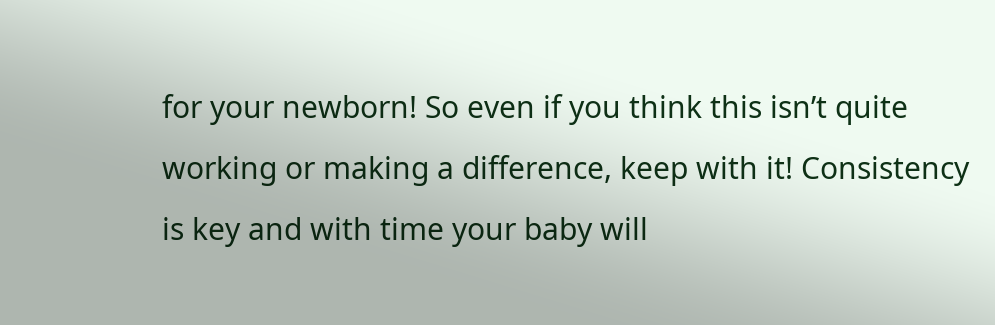for your newborn! So even if you think this isn’t quite working or making a difference, keep with it! Consistency is key and with time your baby will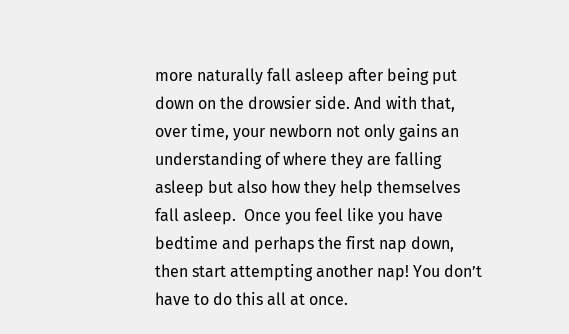more naturally fall asleep after being put down on the drowsier side. And with that, over time, your newborn not only gains an understanding of where they are falling asleep but also how they help themselves fall asleep.  Once you feel like you have bedtime and perhaps the first nap down, then start attempting another nap! You don’t have to do this all at once.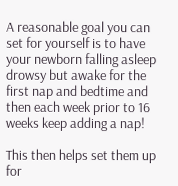A reasonable goal you can set for yourself is to have your newborn falling asleep drowsy but awake for the first nap and bedtime and then each week prior to 16 weeks keep adding a nap!

This then helps set them up for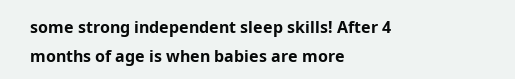some strong independent sleep skills! After 4 months of age is when babies are more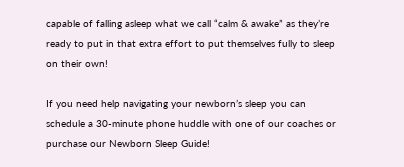capable of falling asleep what we call “calm & awake” as they’re ready to put in that extra effort to put themselves fully to sleep on their own!

If you need help navigating your newborn’s sleep you can schedule a 30-minute phone huddle with one of our coaches or purchase our Newborn Sleep Guide!